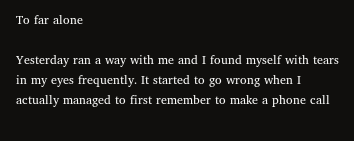To far alone

Yesterday ran a way with me and I found myself with tears in my eyes frequently. It started to go wrong when I actually managed to first remember to make a phone call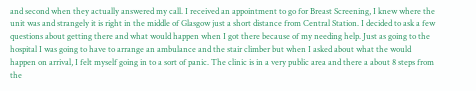and second when they actually answered my call. I received an appointment to go for Breast Screening, I knew where the unit was and strangely it is right in the middle of Glasgow just a short distance from Central Station. I decided to ask a few questions about getting there and what would happen when I got there because of my needing help. Just as going to the hospital I was going to have to arrange an ambulance and the stair climber but when I asked about what the would happen on arrival, I felt myself going in to a sort of panic. The clinic is in a very public area and there a about 8 steps from the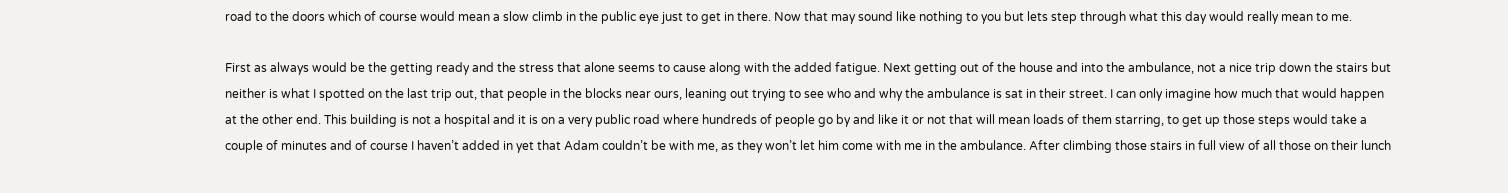road to the doors which of course would mean a slow climb in the public eye just to get in there. Now that may sound like nothing to you but lets step through what this day would really mean to me.

First as always would be the getting ready and the stress that alone seems to cause along with the added fatigue. Next getting out of the house and into the ambulance, not a nice trip down the stairs but neither is what I spotted on the last trip out, that people in the blocks near ours, leaning out trying to see who and why the ambulance is sat in their street. I can only imagine how much that would happen at the other end. This building is not a hospital and it is on a very public road where hundreds of people go by and like it or not that will mean loads of them starring, to get up those steps would take a couple of minutes and of course I haven’t added in yet that Adam couldn’t be with me, as they won’t let him come with me in the ambulance. After climbing those stairs in full view of all those on their lunch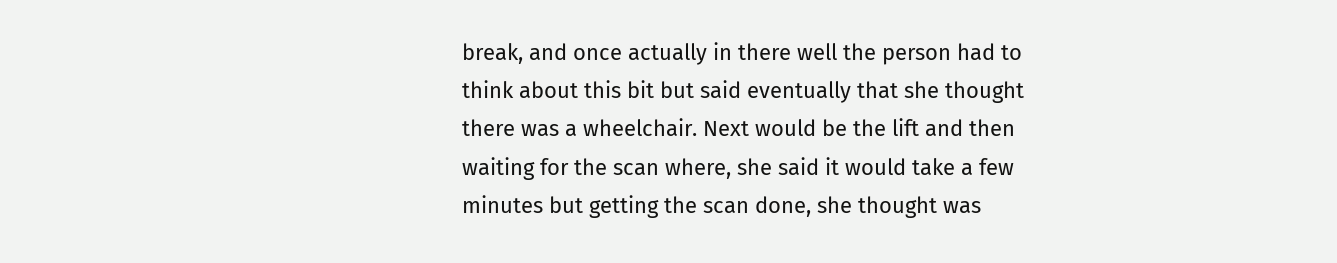break, and once actually in there well the person had to think about this bit but said eventually that she thought there was a wheelchair. Next would be the lift and then waiting for the scan where, she said it would take a few minutes but getting the scan done, she thought was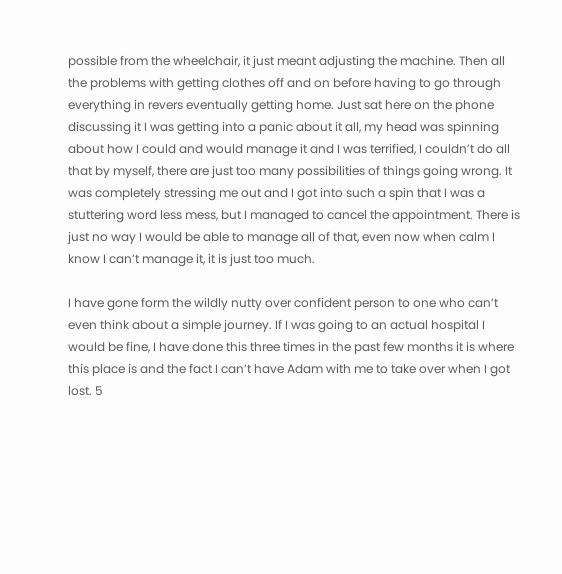possible from the wheelchair, it just meant adjusting the machine. Then all the problems with getting clothes off and on before having to go through everything in revers eventually getting home. Just sat here on the phone discussing it I was getting into a panic about it all, my head was spinning about how I could and would manage it and I was terrified, I couldn’t do all that by myself, there are just too many possibilities of things going wrong. It was completely stressing me out and I got into such a spin that I was a stuttering word less mess, but I managed to cancel the appointment. There is just no way I would be able to manage all of that, even now when calm I know I can’t manage it, it is just too much.

I have gone form the wildly nutty over confident person to one who can’t even think about a simple journey. If I was going to an actual hospital I would be fine, I have done this three times in the past few months it is where this place is and the fact I can’t have Adam with me to take over when I got lost. 5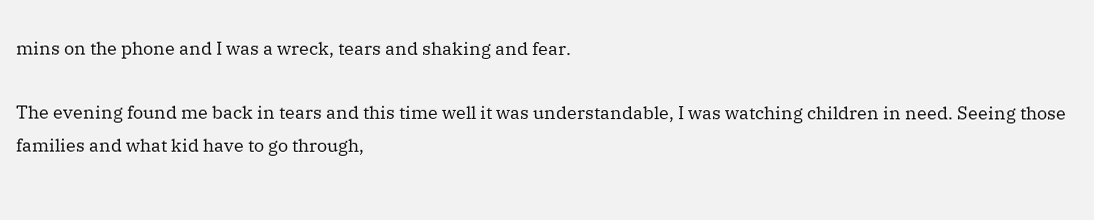mins on the phone and I was a wreck, tears and shaking and fear.

The evening found me back in tears and this time well it was understandable, I was watching children in need. Seeing those families and what kid have to go through,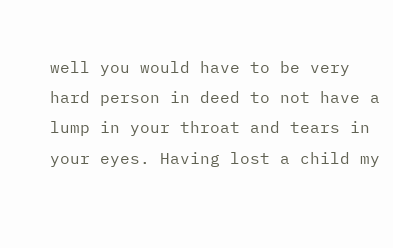well you would have to be very hard person in deed to not have a lump in your throat and tears in your eyes. Having lost a child my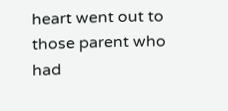heart went out to those parent who had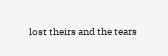lost theirs and the tears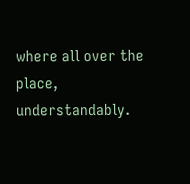where all over the place, understandably.